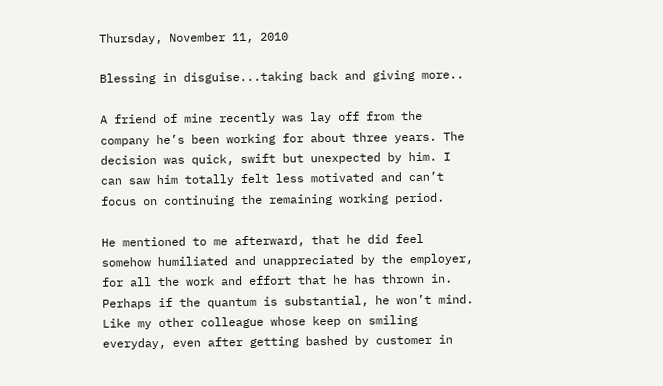Thursday, November 11, 2010

Blessing in disguise...taking back and giving more..

A friend of mine recently was lay off from the company he’s been working for about three years. The decision was quick, swift but unexpected by him. I can saw him totally felt less motivated and can’t focus on continuing the remaining working period.

He mentioned to me afterward, that he did feel somehow humiliated and unappreciated by the employer, for all the work and effort that he has thrown in. Perhaps if the quantum is substantial, he won’t mind. Like my other colleague whose keep on smiling everyday, even after getting bashed by customer in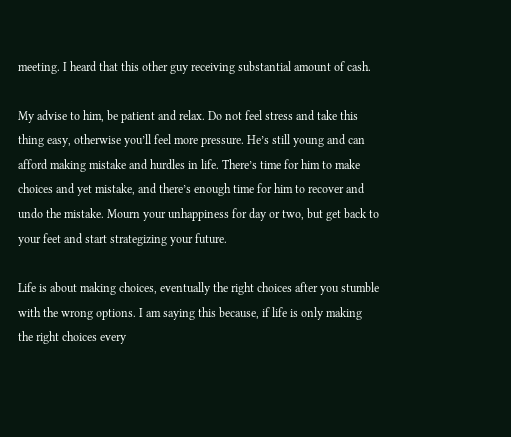meeting. I heard that this other guy receiving substantial amount of cash.

My advise to him, be patient and relax. Do not feel stress and take this thing easy, otherwise you’ll feel more pressure. He’s still young and can afford making mistake and hurdles in life. There’s time for him to make choices and yet mistake, and there’s enough time for him to recover and undo the mistake. Mourn your unhappiness for day or two, but get back to your feet and start strategizing your future.

Life is about making choices, eventually the right choices after you stumble with the wrong options. I am saying this because, if life is only making the right choices every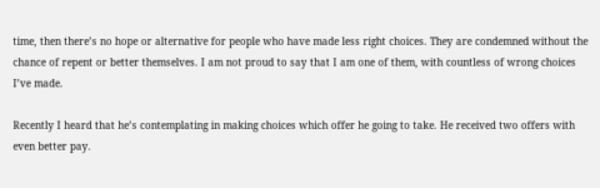time, then there’s no hope or alternative for people who have made less right choices. They are condemned without the chance of repent or better themselves. I am not proud to say that I am one of them, with countless of wrong choices I’ve made.

Recently I heard that he’s contemplating in making choices which offer he going to take. He received two offers with even better pay.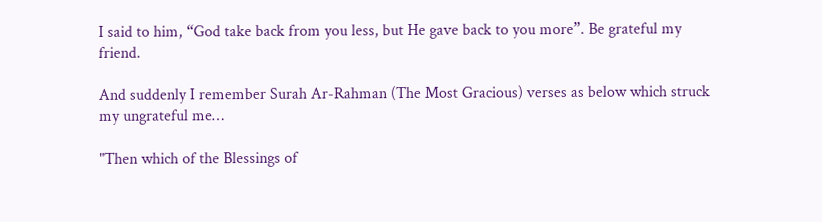I said to him, “God take back from you less, but He gave back to you more”. Be grateful my friend.

And suddenly I remember Surah Ar-Rahman (The Most Gracious) verses as below which struck my ungrateful me…

"Then which of the Blessings of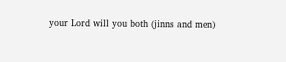your Lord will you both (jinns and men)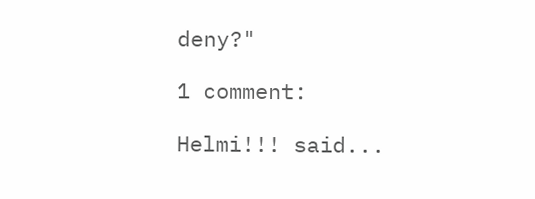deny?"

1 comment:

Helmi!!! said...